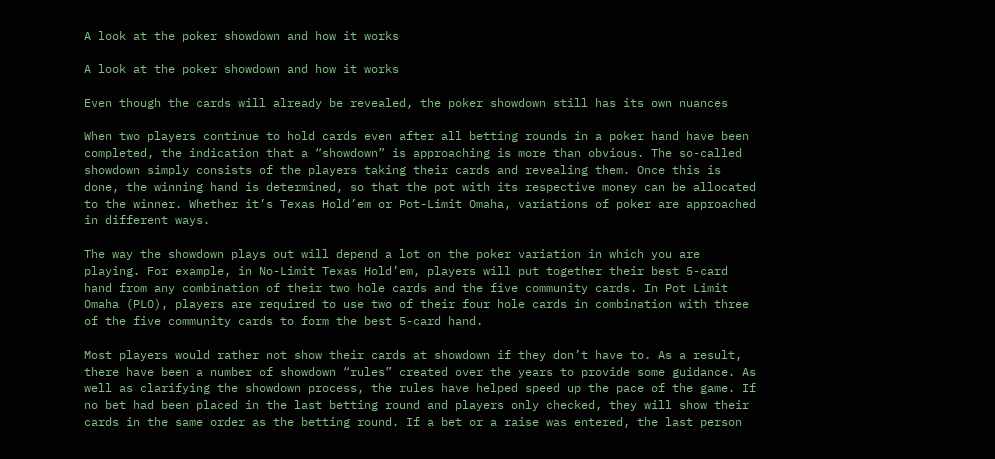A look at the poker showdown and how it works

A look at the poker showdown and how it works

Even though the cards will already be revealed, the poker showdown still has its own nuances

When two players continue to hold cards even after all betting rounds in a poker hand have been completed, the indication that a “showdown” is approaching is more than obvious. The so-called showdown simply consists of the players taking their cards and revealing them. Once this is done, the winning hand is determined, so that the pot with its respective money can be allocated to the winner. Whether it’s Texas Hold’em or Pot-Limit Omaha, variations of poker are approached in different ways.

The way the showdown plays out will depend a lot on the poker variation in which you are playing. For example, in No-Limit Texas Hold’em, players will put together their best 5-card hand from any combination of their two hole cards and the five community cards. In Pot Limit Omaha (PLO), players are required to use two of their four hole cards in combination with three of the five community cards to form the best 5-card hand.

Most players would rather not show their cards at showdown if they don’t have to. As a result, there have been a number of showdown “rules” created over the years to provide some guidance. As well as clarifying the showdown process, the rules have helped speed up the pace of the game. If no bet had been placed in the last betting round and players only checked, they will show their cards in the same order as the betting round. If a bet or a raise was entered, the last person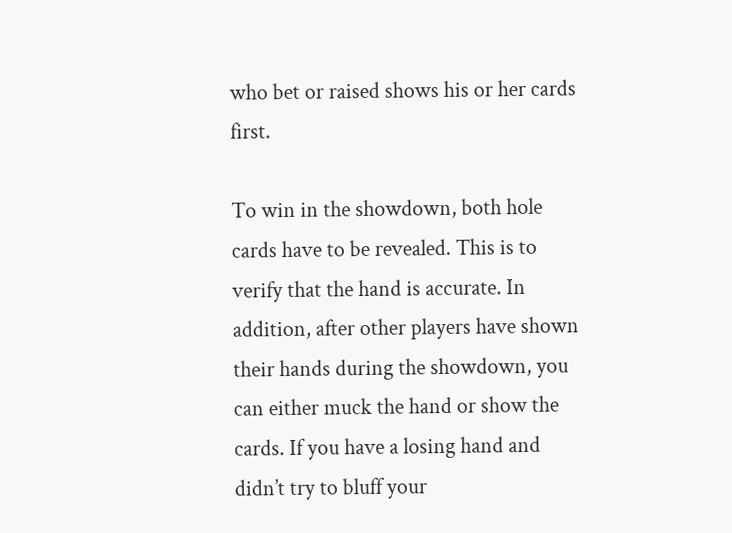who bet or raised shows his or her cards first.

To win in the showdown, both hole cards have to be revealed. This is to verify that the hand is accurate. In addition, after other players have shown their hands during the showdown, you can either muck the hand or show the cards. If you have a losing hand and didn’t try to bluff your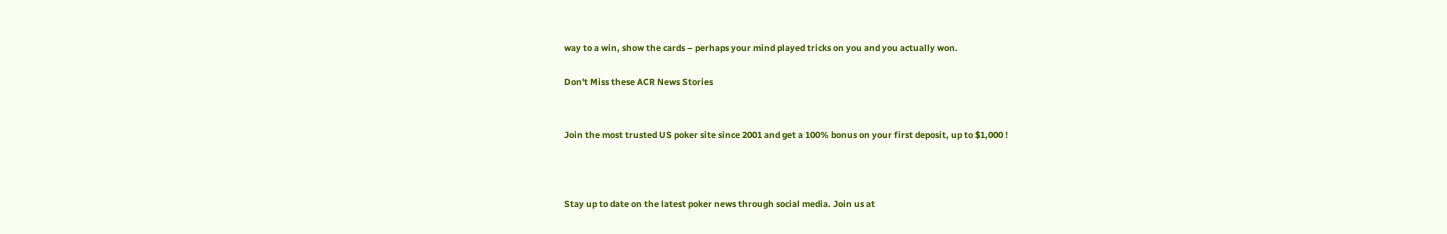way to a win, show the cards – perhaps your mind played tricks on you and you actually won.

Don't Miss these ACR News Stories


Join the most trusted US poker site since 2001 and get a 100% bonus on your first deposit, up to $1,000 !



Stay up to date on the latest poker news through social media. Join us at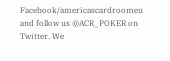Facebook/americascardroomeu and follow us @ACR_POKER on Twitter. We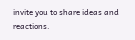invite you to share ideas and reactions.